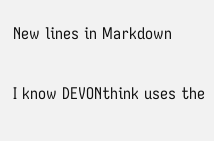New lines in Markdown

I know DEVONthink uses the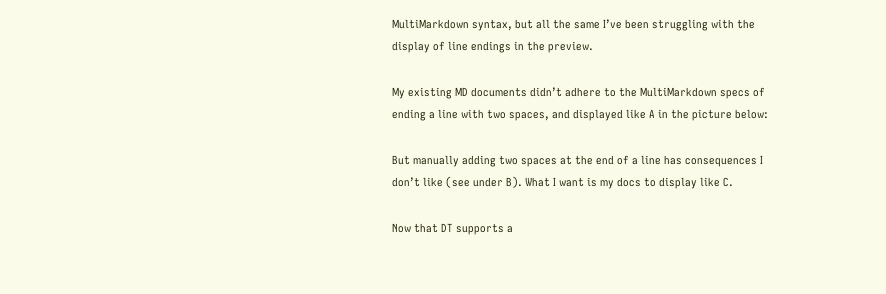MultiMarkdown syntax, but all the same I’ve been struggling with the display of line endings in the preview.

My existing MD documents didn’t adhere to the MultiMarkdown specs of ending a line with two spaces, and displayed like A in the picture below:

But manually adding two spaces at the end of a line has consequences I don’t like (see under B). What I want is my docs to display like C.

Now that DT supports a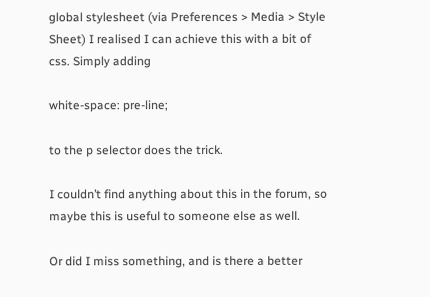global stylesheet (via Preferences > Media > Style Sheet) I realised I can achieve this with a bit of css. Simply adding

white-space: pre-line;

to the p selector does the trick.

I couldn’t find anything about this in the forum, so maybe this is useful to someone else as well.

Or did I miss something, and is there a better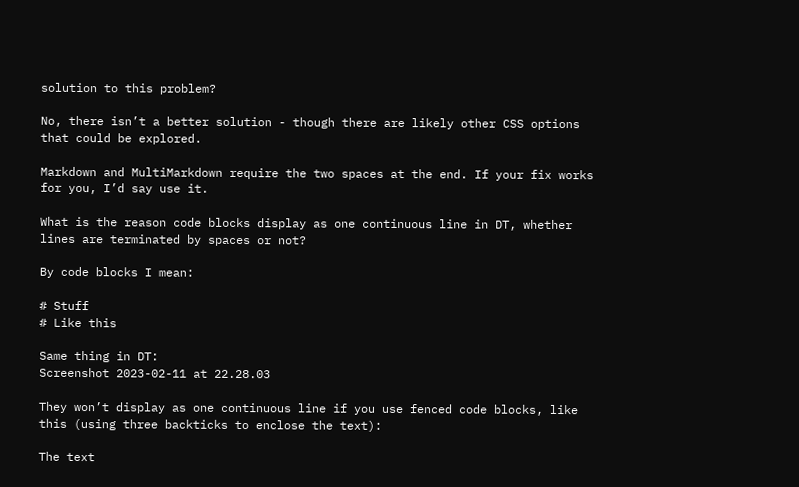solution to this problem?

No, there isn’t a better solution - though there are likely other CSS options that could be explored.

Markdown and MultiMarkdown require the two spaces at the end. If your fix works for you, I’d say use it.

What is the reason code blocks display as one continuous line in DT, whether lines are terminated by spaces or not?

By code blocks I mean:

# Stuff
# Like this

Same thing in DT:
Screenshot 2023-02-11 at 22.28.03

They won’t display as one continuous line if you use fenced code blocks, like this (using three backticks to enclose the text):

The text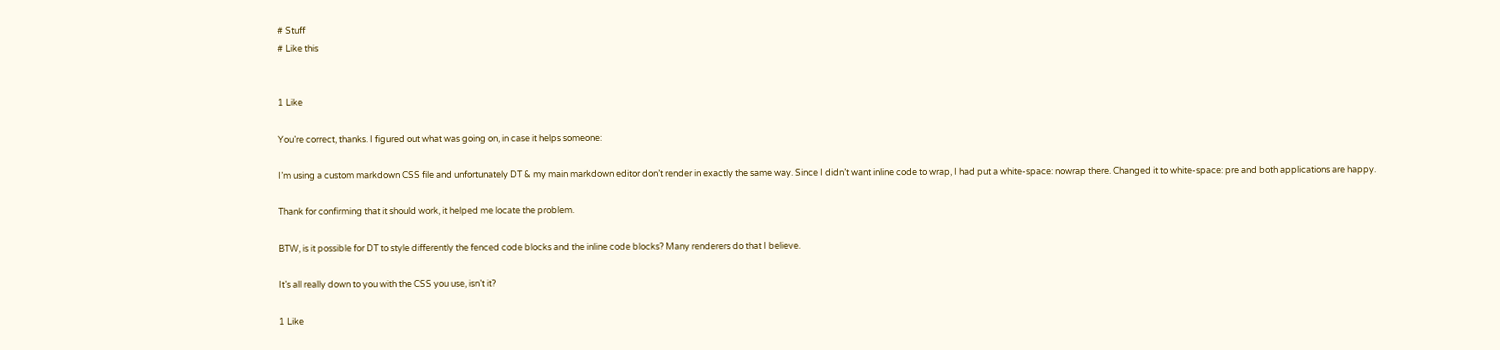# Stuff
# Like this


1 Like

You’re correct, thanks. I figured out what was going on, in case it helps someone:

I’m using a custom markdown CSS file and unfortunately DT & my main markdown editor don’t render in exactly the same way. Since I didn’t want inline code to wrap, I had put a white-space: nowrap there. Changed it to white-space: pre and both applications are happy.

Thank for confirming that it should work, it helped me locate the problem.

BTW, is it possible for DT to style differently the fenced code blocks and the inline code blocks? Many renderers do that I believe.

It’s all really down to you with the CSS you use, isn’t it?

1 Like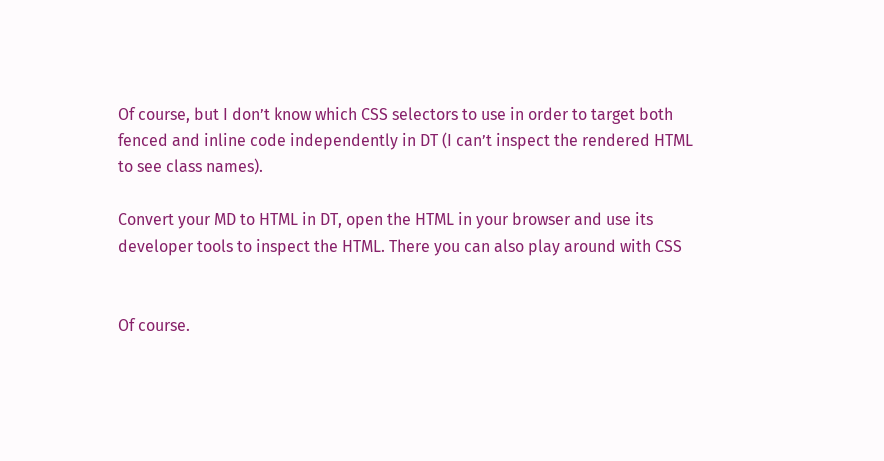Of course, but I don’t know which CSS selectors to use in order to target both fenced and inline code independently in DT (I can’t inspect the rendered HTML to see class names).

Convert your MD to HTML in DT, open the HTML in your browser and use its developer tools to inspect the HTML. There you can also play around with CSS


Of course.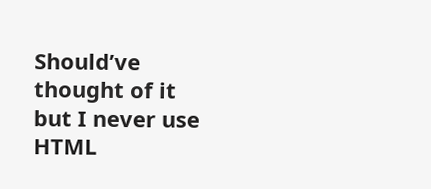Should’ve thought of it but I never use HTML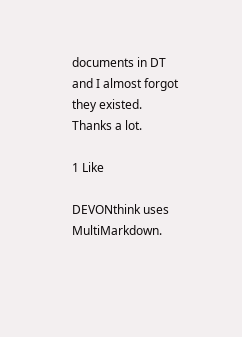documents in DT and I almost forgot they existed. Thanks a lot.

1 Like

DEVONthink uses MultiMarkdown.